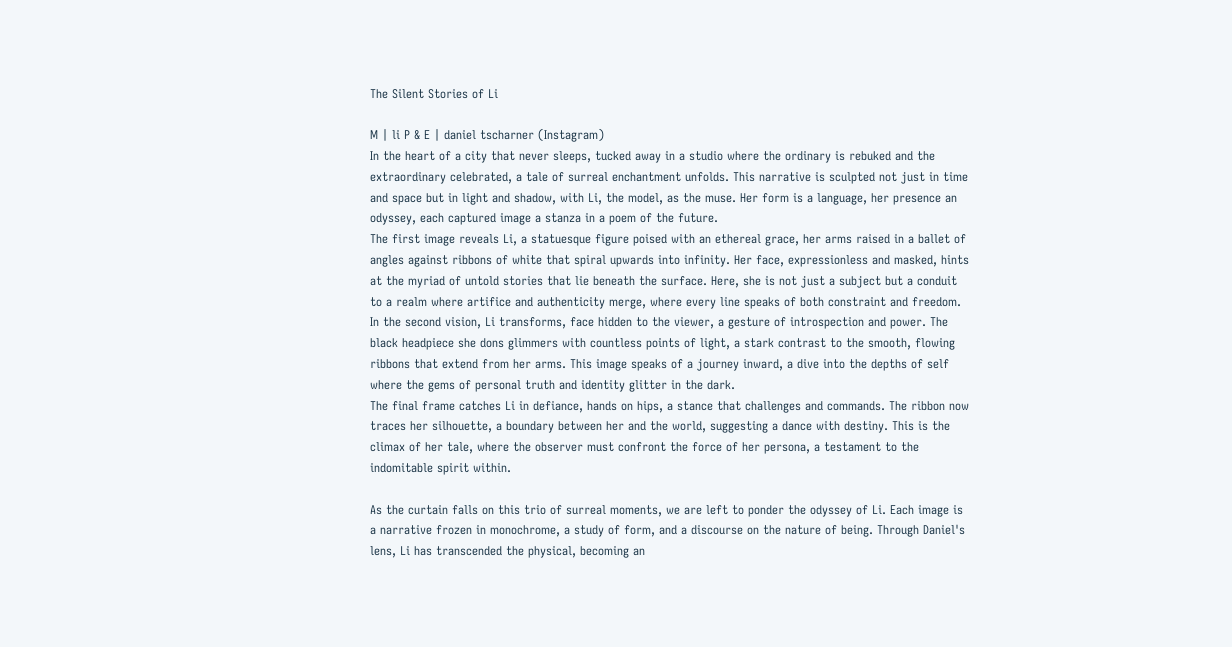The Silent Stories of Li

M | li P & E | daniel tscharner (Instagram)
In the heart of a city that never sleeps, tucked away in a studio where the ordinary is rebuked and the extraordinary celebrated, a tale of surreal enchantment unfolds. This narrative is sculpted not just in time and space but in light and shadow, with Li, the model, as the muse. Her form is a language, her presence an odyssey, each captured image a stanza in a poem of the future.
The first image reveals Li, a statuesque figure poised with an ethereal grace, her arms raised in a ballet of angles against ribbons of white that spiral upwards into infinity. Her face, expressionless and masked, hints at the myriad of untold stories that lie beneath the surface. Here, she is not just a subject but a conduit to a realm where artifice and authenticity merge, where every line speaks of both constraint and freedom.
In the second vision, Li transforms, face hidden to the viewer, a gesture of introspection and power. The black headpiece she dons glimmers with countless points of light, a stark contrast to the smooth, flowing ribbons that extend from her arms. This image speaks of a journey inward, a dive into the depths of self where the gems of personal truth and identity glitter in the dark.
The final frame catches Li in defiance, hands on hips, a stance that challenges and commands. The ribbon now traces her silhouette, a boundary between her and the world, suggesting a dance with destiny. This is the climax of her tale, where the observer must confront the force of her persona, a testament to the indomitable spirit within.

As the curtain falls on this trio of surreal moments, we are left to ponder the odyssey of Li. Each image is a narrative frozen in monochrome, a study of form, and a discourse on the nature of being. Through Daniel's lens, Li has transcended the physical, becoming an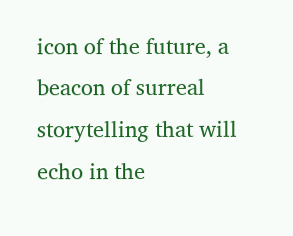icon of the future, a beacon of surreal storytelling that will echo in the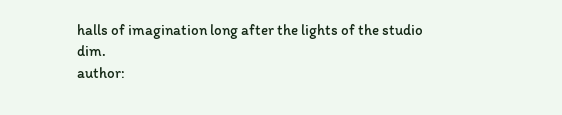halls of imagination long after the lights of the studio dim.
author: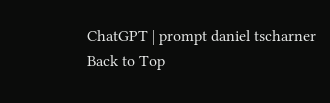ChatGPT | prompt daniel tscharner
Back to Top